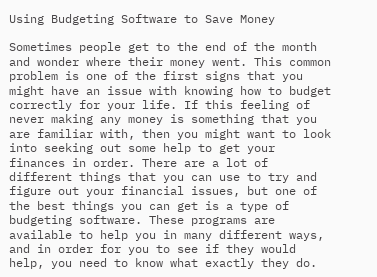Using Budgeting Software to Save Money

Sometimes people get to the end of the month and wonder where their money went. This common problem is one of the first signs that you might have an issue with knowing how to budget correctly for your life. If this feeling of never making any money is something that you are familiar with, then you might want to look into seeking out some help to get your finances in order. There are a lot of different things that you can use to try and figure out your financial issues, but one of the best things you can get is a type of budgeting software. These programs are available to help you in many different ways, and in order for you to see if they would help, you need to know what exactly they do.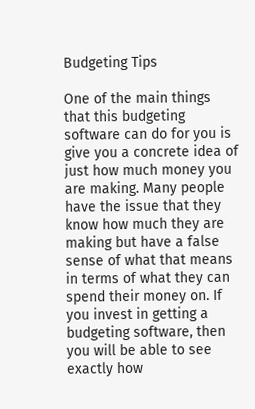Budgeting Tips

One of the main things that this budgeting software can do for you is give you a concrete idea of just how much money you are making. Many people have the issue that they know how much they are making but have a false sense of what that means in terms of what they can spend their money on. If you invest in getting a budgeting software, then you will be able to see exactly how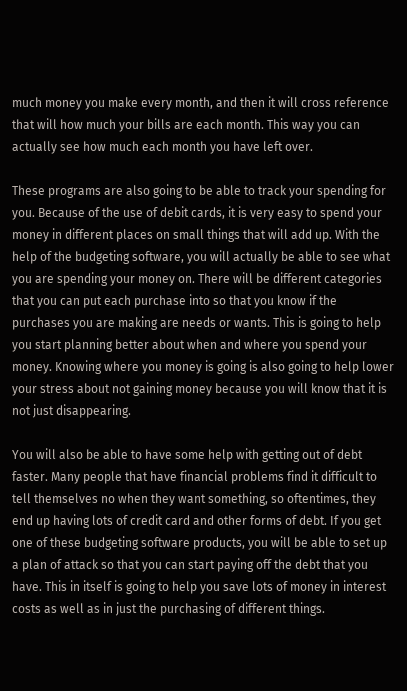much money you make every month, and then it will cross reference that will how much your bills are each month. This way you can actually see how much each month you have left over.

These programs are also going to be able to track your spending for you. Because of the use of debit cards, it is very easy to spend your money in different places on small things that will add up. With the help of the budgeting software, you will actually be able to see what you are spending your money on. There will be different categories that you can put each purchase into so that you know if the purchases you are making are needs or wants. This is going to help you start planning better about when and where you spend your money. Knowing where you money is going is also going to help lower your stress about not gaining money because you will know that it is not just disappearing.

You will also be able to have some help with getting out of debt faster. Many people that have financial problems find it difficult to tell themselves no when they want something, so oftentimes, they end up having lots of credit card and other forms of debt. If you get one of these budgeting software products, you will be able to set up a plan of attack so that you can start paying off the debt that you have. This in itself is going to help you save lots of money in interest costs as well as in just the purchasing of different things.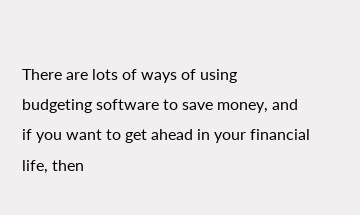There are lots of ways of using budgeting software to save money, and if you want to get ahead in your financial life, then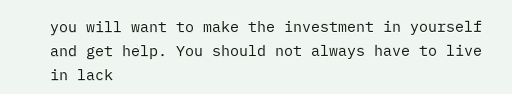you will want to make the investment in yourself and get help. You should not always have to live in lack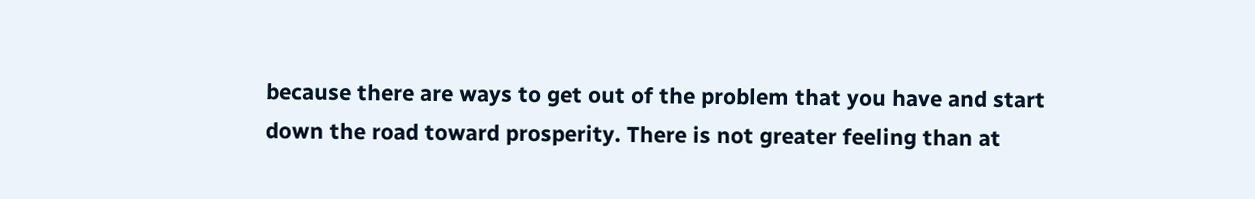because there are ways to get out of the problem that you have and start down the road toward prosperity. There is not greater feeling than at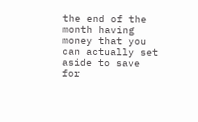the end of the month having money that you can actually set aside to save for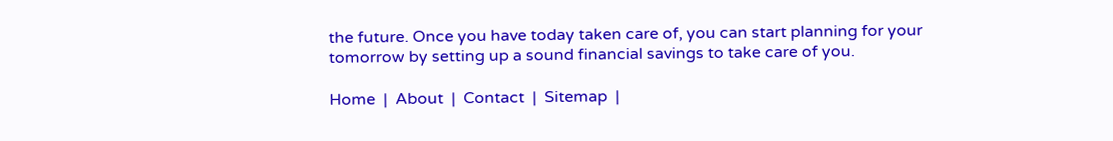the future. Once you have today taken care of, you can start planning for your tomorrow by setting up a sound financial savings to take care of you.

Home  |  About  |  Contact  |  Sitemap  |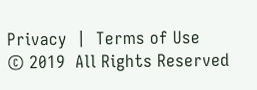Privacy  |  Terms of Use
© 2019  All Rights Reserved